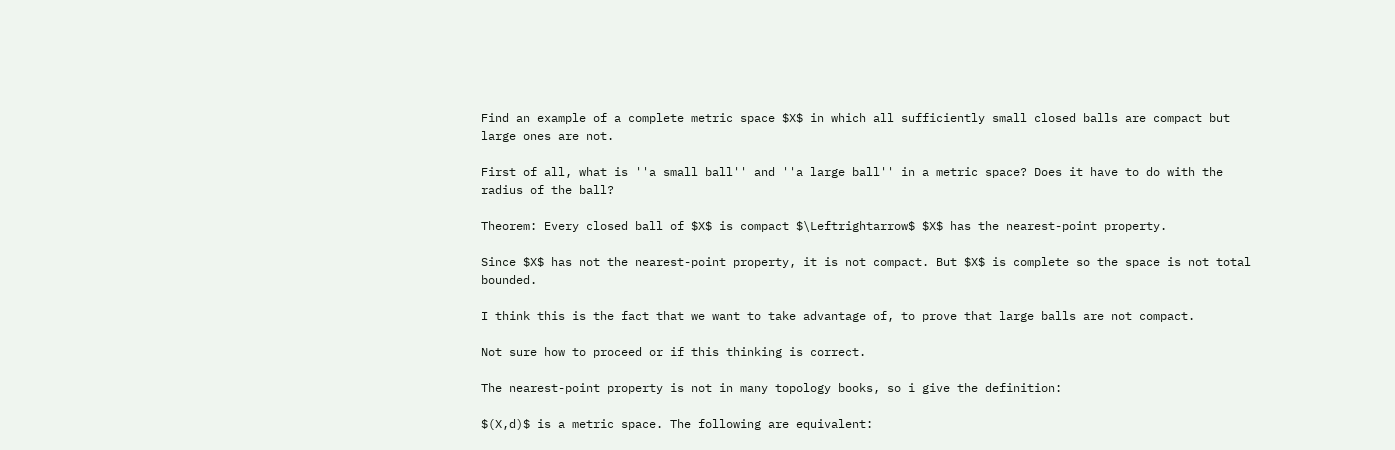Find an example of a complete metric space $X$ in which all sufficiently small closed balls are compact but large ones are not.

First of all, what is ''a small ball'' and ''a large ball'' in a metric space? Does it have to do with the radius of the ball?

Theorem: Every closed ball of $X$ is compact $\Leftrightarrow$ $X$ has the nearest-point property.

Since $X$ has not the nearest-point property, it is not compact. But $X$ is complete so the space is not total bounded.

I think this is the fact that we want to take advantage of, to prove that large balls are not compact.

Not sure how to proceed or if this thinking is correct.

The nearest-point property is not in many topology books, so i give the definition:

$(X,d)$ is a metric space. The following are equivalent: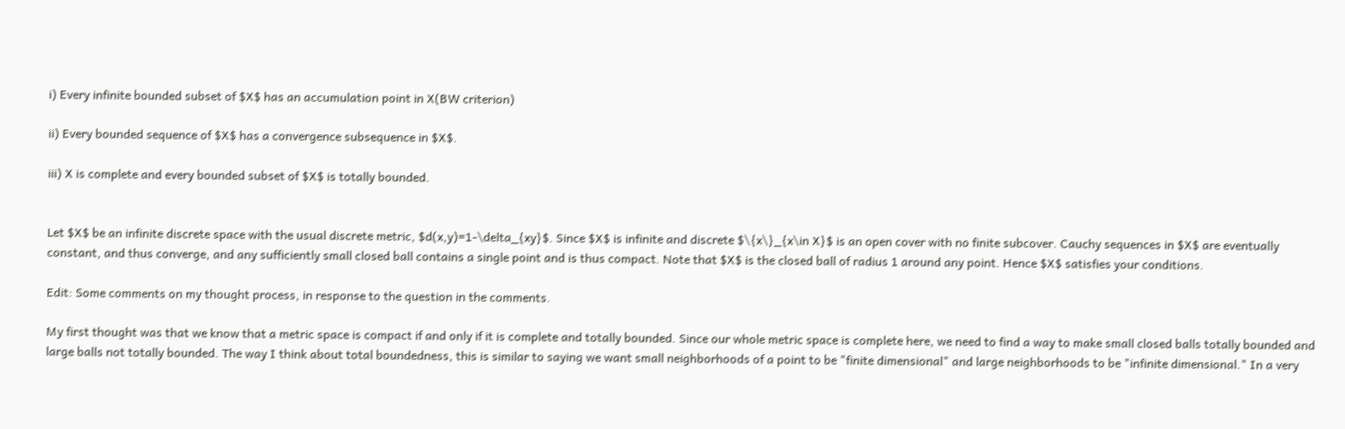i) Every infinite bounded subset of $X$ has an accumulation point in X(BW criterion)

ii) Every bounded sequence of $X$ has a convergence subsequence in $X$.

iii) X is complete and every bounded subset of $X$ is totally bounded.


Let $X$ be an infinite discrete space with the usual discrete metric, $d(x,y)=1-\delta_{xy}$. Since $X$ is infinite and discrete $\{x\}_{x\in X}$ is an open cover with no finite subcover. Cauchy sequences in $X$ are eventually constant, and thus converge, and any sufficiently small closed ball contains a single point and is thus compact. Note that $X$ is the closed ball of radius 1 around any point. Hence $X$ satisfies your conditions.

Edit: Some comments on my thought process, in response to the question in the comments.

My first thought was that we know that a metric space is compact if and only if it is complete and totally bounded. Since our whole metric space is complete here, we need to find a way to make small closed balls totally bounded and large balls not totally bounded. The way I think about total boundedness, this is similar to saying we want small neighborhoods of a point to be "finite dimensional" and large neighborhoods to be "infinite dimensional." In a very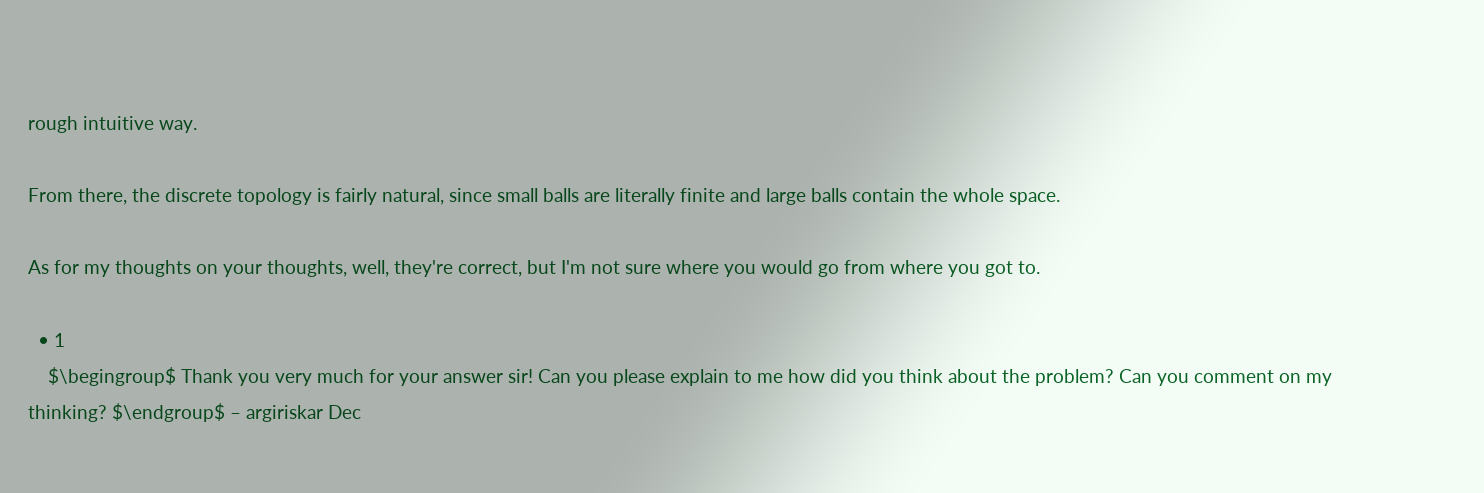rough intuitive way.

From there, the discrete topology is fairly natural, since small balls are literally finite and large balls contain the whole space.

As for my thoughts on your thoughts, well, they're correct, but I'm not sure where you would go from where you got to.

  • 1
    $\begingroup$ Thank you very much for your answer sir! Can you please explain to me how did you think about the problem? Can you comment on my thinking? $\endgroup$ – argiriskar Dec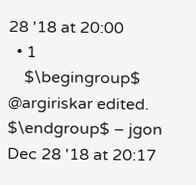28 '18 at 20:00
  • 1
    $\begingroup$ @argiriskar edited. $\endgroup$ – jgon Dec 28 '18 at 20:17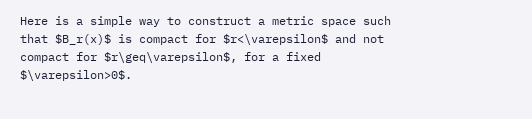Here is a simple way to construct a metric space such that $B_r(x)$ is compact for $r<\varepsilon$ and not compact for $r\geq\varepsilon$, for a fixed $\varepsilon>0$.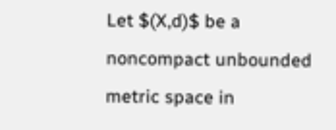Let $(X,d)$ be a noncompact unbounded metric space in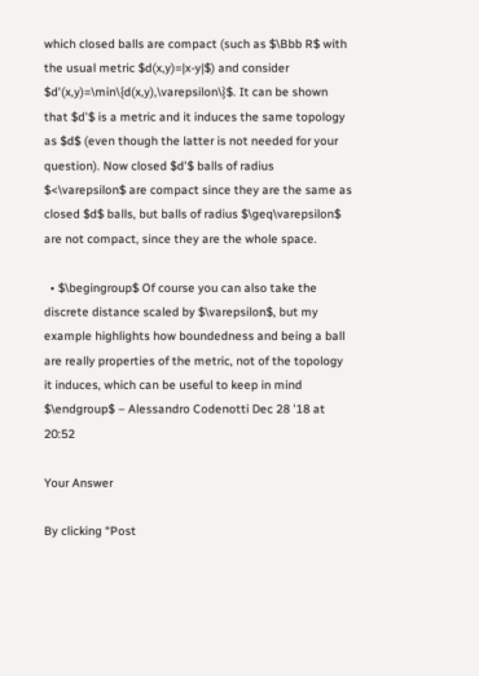which closed balls are compact (such as $\Bbb R$ with the usual metric $d(x,y)=|x-y|$) and consider $d'(x,y)=\min\{d(x,y),\varepsilon\}$. It can be shown that $d'$ is a metric and it induces the same topology as $d$ (even though the latter is not needed for your question). Now closed $d'$ balls of radius $<\varepsilon$ are compact since they are the same as closed $d$ balls, but balls of radius $\geq\varepsilon$ are not compact, since they are the whole space.

  • $\begingroup$ Of course you can also take the discrete distance scaled by $\varepsilon$, but my example highlights how boundedness and being a ball are really properties of the metric, not of the topology it induces, which can be useful to keep in mind $\endgroup$ – Alessandro Codenotti Dec 28 '18 at 20:52

Your Answer

By clicking “Post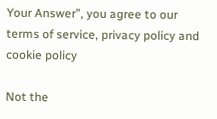Your Answer”, you agree to our terms of service, privacy policy and cookie policy

Not the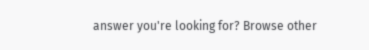answer you're looking for? Browse other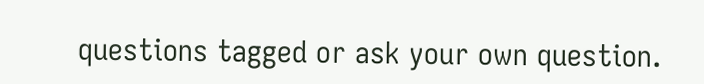questions tagged or ask your own question.